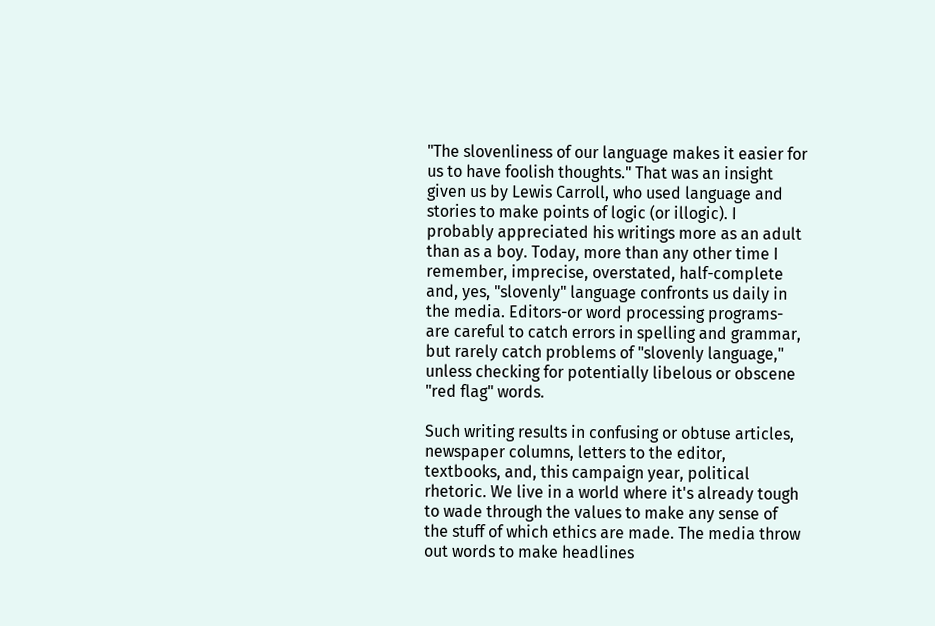"The slovenliness of our language makes it easier for us to have foolish thoughts." That was an insight given us by Lewis Carroll, who used language and stories to make points of logic (or illogic). I probably appreciated his writings more as an adult than as a boy. Today, more than any other time I remember, imprecise, overstated, half-complete and, yes, "slovenly" language confronts us daily in the media. Editors-or word processing programs-are careful to catch errors in spelling and grammar, but rarely catch problems of "slovenly language," unless checking for potentially libelous or obscene "red flag" words.

Such writing results in confusing or obtuse articles, newspaper columns, letters to the editor, textbooks, and, this campaign year, political rhetoric. We live in a world where it's already tough to wade through the values to make any sense of the stuff of which ethics are made. The media throw out words to make headlines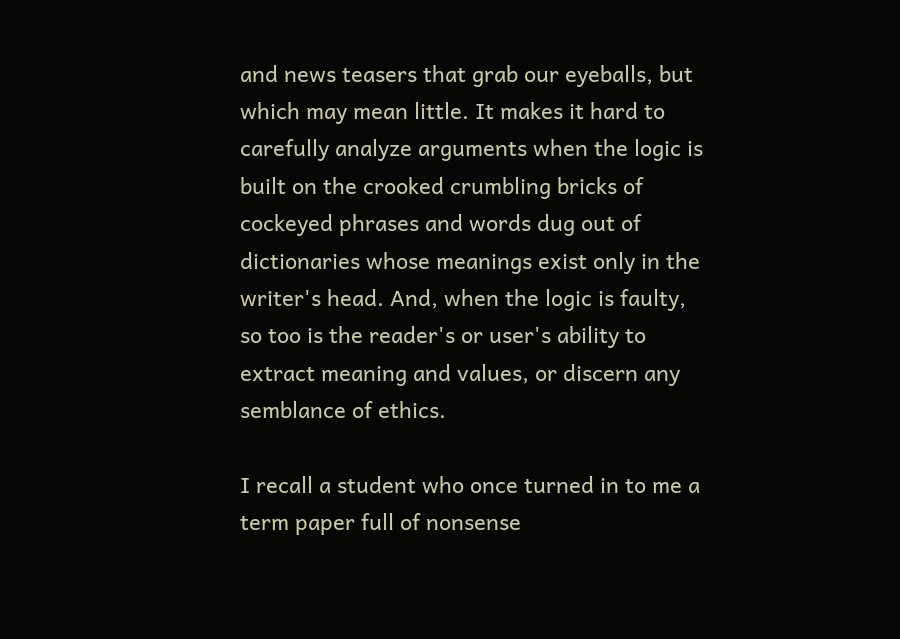and news teasers that grab our eyeballs, but which may mean little. It makes it hard to carefully analyze arguments when the logic is built on the crooked crumbling bricks of cockeyed phrases and words dug out of dictionaries whose meanings exist only in the writer's head. And, when the logic is faulty, so too is the reader's or user's ability to extract meaning and values, or discern any semblance of ethics.

I recall a student who once turned in to me a term paper full of nonsense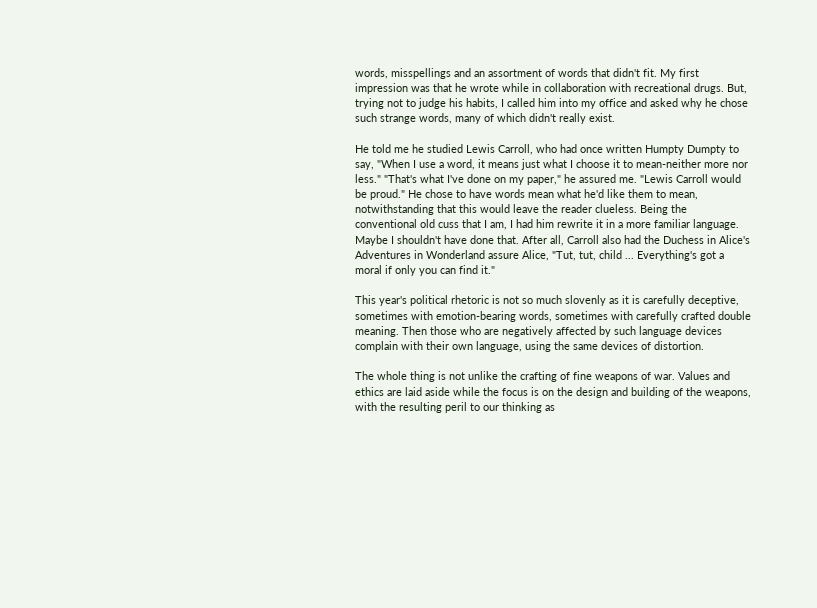words, misspellings and an assortment of words that didn't fit. My first impression was that he wrote while in collaboration with recreational drugs. But, trying not to judge his habits, I called him into my office and asked why he chose such strange words, many of which didn't really exist.

He told me he studied Lewis Carroll, who had once written Humpty Dumpty to say, "When I use a word, it means just what I choose it to mean-neither more nor less." "That's what I've done on my paper," he assured me. "Lewis Carroll would be proud." He chose to have words mean what he'd like them to mean, notwithstanding that this would leave the reader clueless. Being the conventional old cuss that I am, I had him rewrite it in a more familiar language. Maybe I shouldn't have done that. After all, Carroll also had the Duchess in Alice's Adventures in Wonderland assure Alice, "Tut, tut, child ... Everything's got a moral if only you can find it."

This year's political rhetoric is not so much slovenly as it is carefully deceptive, sometimes with emotion-bearing words, sometimes with carefully crafted double meaning. Then those who are negatively affected by such language devices complain with their own language, using the same devices of distortion.

The whole thing is not unlike the crafting of fine weapons of war. Values and ethics are laid aside while the focus is on the design and building of the weapons, with the resulting peril to our thinking as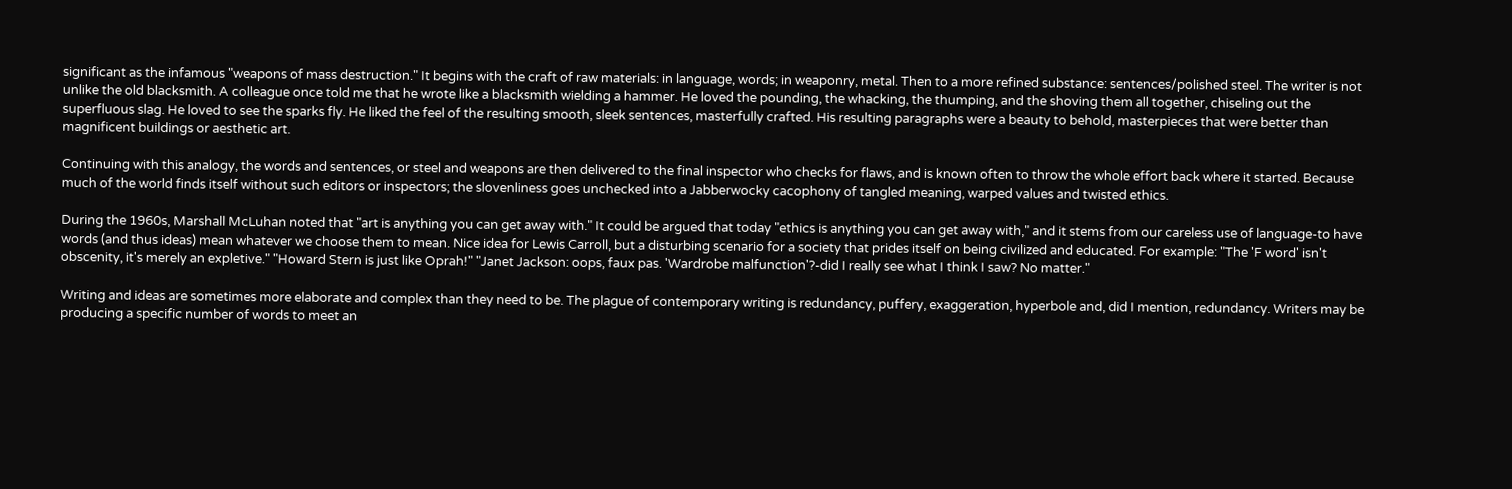significant as the infamous "weapons of mass destruction." It begins with the craft of raw materials: in language, words; in weaponry, metal. Then to a more refined substance: sentences/polished steel. The writer is not unlike the old blacksmith. A colleague once told me that he wrote like a blacksmith wielding a hammer. He loved the pounding, the whacking, the thumping, and the shoving them all together, chiseling out the superfluous slag. He loved to see the sparks fly. He liked the feel of the resulting smooth, sleek sentences, masterfully crafted. His resulting paragraphs were a beauty to behold, masterpieces that were better than magnificent buildings or aesthetic art.

Continuing with this analogy, the words and sentences, or steel and weapons are then delivered to the final inspector who checks for flaws, and is known often to throw the whole effort back where it started. Because much of the world finds itself without such editors or inspectors; the slovenliness goes unchecked into a Jabberwocky cacophony of tangled meaning, warped values and twisted ethics.

During the 1960s, Marshall McLuhan noted that "art is anything you can get away with." It could be argued that today "ethics is anything you can get away with," and it stems from our careless use of language-to have words (and thus ideas) mean whatever we choose them to mean. Nice idea for Lewis Carroll, but a disturbing scenario for a society that prides itself on being civilized and educated. For example: "The 'F word' isn't obscenity, it's merely an expletive." "Howard Stern is just like Oprah!" "Janet Jackson: oops, faux pas. 'Wardrobe malfunction'?-did I really see what I think I saw? No matter."

Writing and ideas are sometimes more elaborate and complex than they need to be. The plague of contemporary writing is redundancy, puffery, exaggeration, hyperbole and, did I mention, redundancy. Writers may be producing a specific number of words to meet an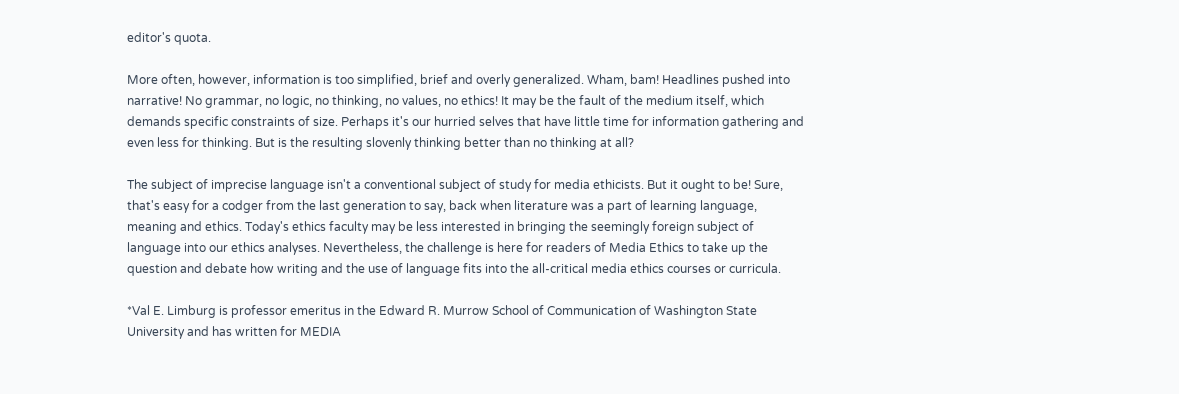editor's quota.

More often, however, information is too simplified, brief and overly generalized. Wham, bam! Headlines pushed into narrative! No grammar, no logic, no thinking, no values, no ethics! It may be the fault of the medium itself, which demands specific constraints of size. Perhaps it's our hurried selves that have little time for information gathering and even less for thinking. But is the resulting slovenly thinking better than no thinking at all?

The subject of imprecise language isn't a conventional subject of study for media ethicists. But it ought to be! Sure, that's easy for a codger from the last generation to say, back when literature was a part of learning language, meaning and ethics. Today's ethics faculty may be less interested in bringing the seemingly foreign subject of language into our ethics analyses. Nevertheless, the challenge is here for readers of Media Ethics to take up the question and debate how writing and the use of language fits into the all-critical media ethics courses or curricula.

*Val E. Limburg is professor emeritus in the Edward R. Murrow School of Communication of Washington State University and has written for MEDIA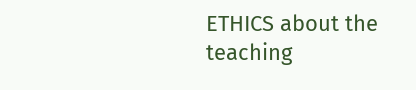ETHICS about the teaching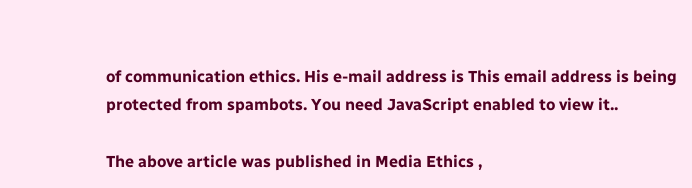of communication ethics. His e-mail address is This email address is being protected from spambots. You need JavaScript enabled to view it..

The above article was published in Media Ethics ,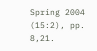Spring 2004 (15:2), pp. 8,21.